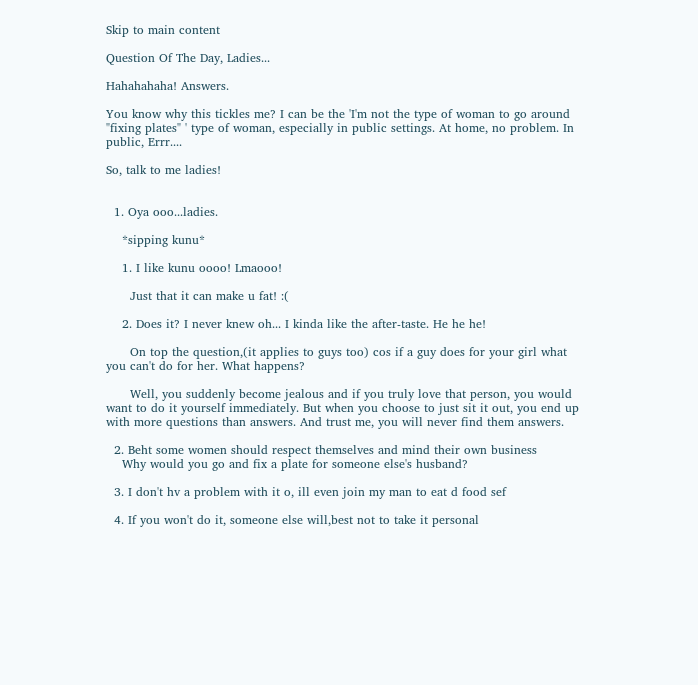Skip to main content

Question Of The Day, Ladies...

Hahahahaha! Answers.

You know why this tickles me? I can be the 'I'm not the type of woman to go around "fixing plates" ' type of woman, especially in public settings. At home, no problem. In public, Errr....

So, talk to me ladies!


  1. Oya ooo...ladies.

    *sipping kunu*

    1. I like kunu oooo! Lmaooo!

      Just that it can make u fat! :(

    2. Does it? I never knew oh... I kinda like the after-taste. He he he!

      On top the question,(it applies to guys too) cos if a guy does for your girl what you can't do for her. What happens?

      Well, you suddenly become jealous and if you truly love that person, you would want to do it yourself immediately. But when you choose to just sit it out, you end up with more questions than answers. And trust me, you will never find them answers.

  2. Beht some women should respect themselves and mind their own business
    Why would you go and fix a plate for someone else's husband?

  3. I don't hv a problem with it o, ill even join my man to eat d food sef

  4. If you won't do it, someone else will,best not to take it personal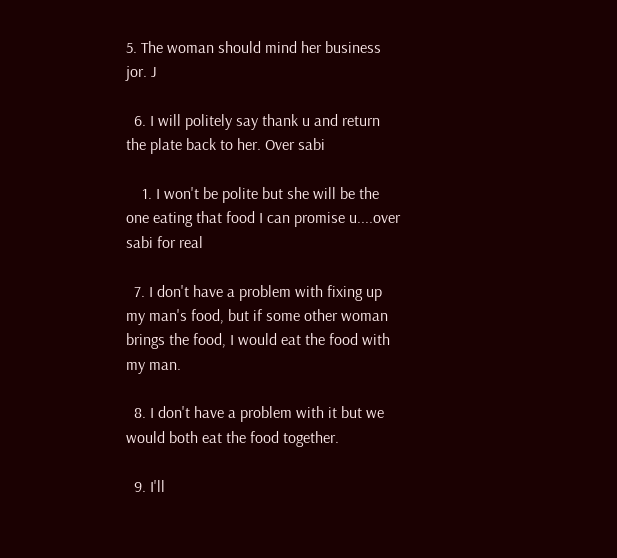5. The woman should mind her business jor. J

  6. I will politely say thank u and return the plate back to her. Over sabi

    1. I won't be polite but she will be the one eating that food I can promise u....over sabi for real

  7. I don't have a problem with fixing up my man's food, but if some other woman brings the food, I would eat the food with my man.

  8. I don't have a problem with it but we would both eat the food together.

  9. I'll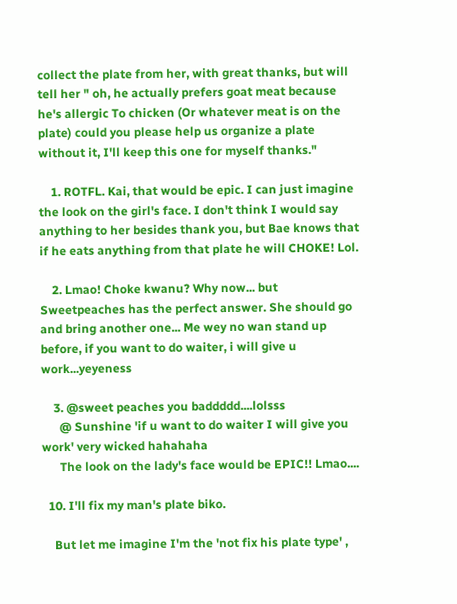collect the plate from her, with great thanks, but will tell her " oh, he actually prefers goat meat because he's allergic To chicken (Or whatever meat is on the plate) could you please help us organize a plate without it, I'll keep this one for myself thanks."

    1. ROTFL. Kai, that would be epic. I can just imagine the look on the girl's face. I don't think I would say anything to her besides thank you, but Bae knows that if he eats anything from that plate he will CHOKE! Lol.

    2. Lmao! Choke kwanu? Why now... but Sweetpeaches has the perfect answer. She should go and bring another one... Me wey no wan stand up before, if you want to do waiter, i will give u work...yeyeness

    3. @sweet peaches you baddddd....lolsss
      @ Sunshine 'if u want to do waiter I will give you work' very wicked hahahaha
      The look on the lady's face would be EPIC!! Lmao....

  10. I'll fix my man's plate biko.

    But let me imagine I'm the 'not fix his plate type' ,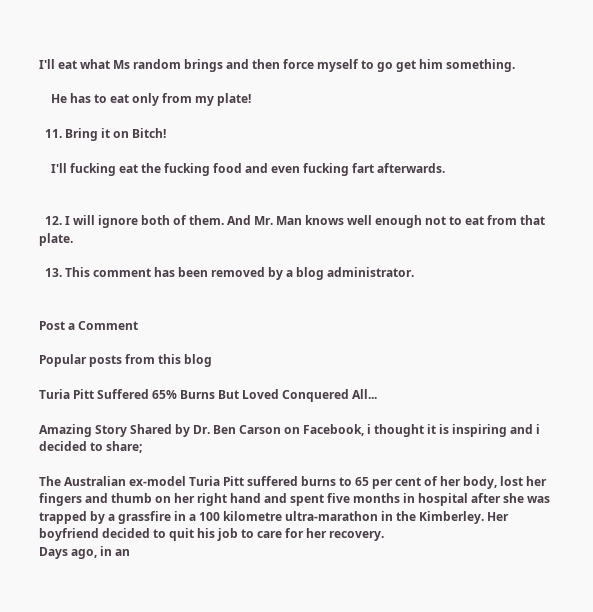I'll eat what Ms random brings and then force myself to go get him something.

    He has to eat only from my plate!

  11. Bring it on Bitch!

    I'll fucking eat the fucking food and even fucking fart afterwards.


  12. I will ignore both of them. And Mr. Man knows well enough not to eat from that plate.

  13. This comment has been removed by a blog administrator.


Post a Comment

Popular posts from this blog

Turia Pitt Suffered 65% Burns But Loved Conquered All...

Amazing Story Shared by Dr. Ben Carson on Facebook, i thought it is inspiring and i decided to share;

The Australian ex-model Turia Pitt suffered burns to 65 per cent of her body, lost her fingers and thumb on her right hand and spent five months in hospital after she was trapped by a grassfire in a 100 kilometre ultra-marathon in the Kimberley. Her boyfriend decided to quit his job to care for her recovery.
Days ago, in an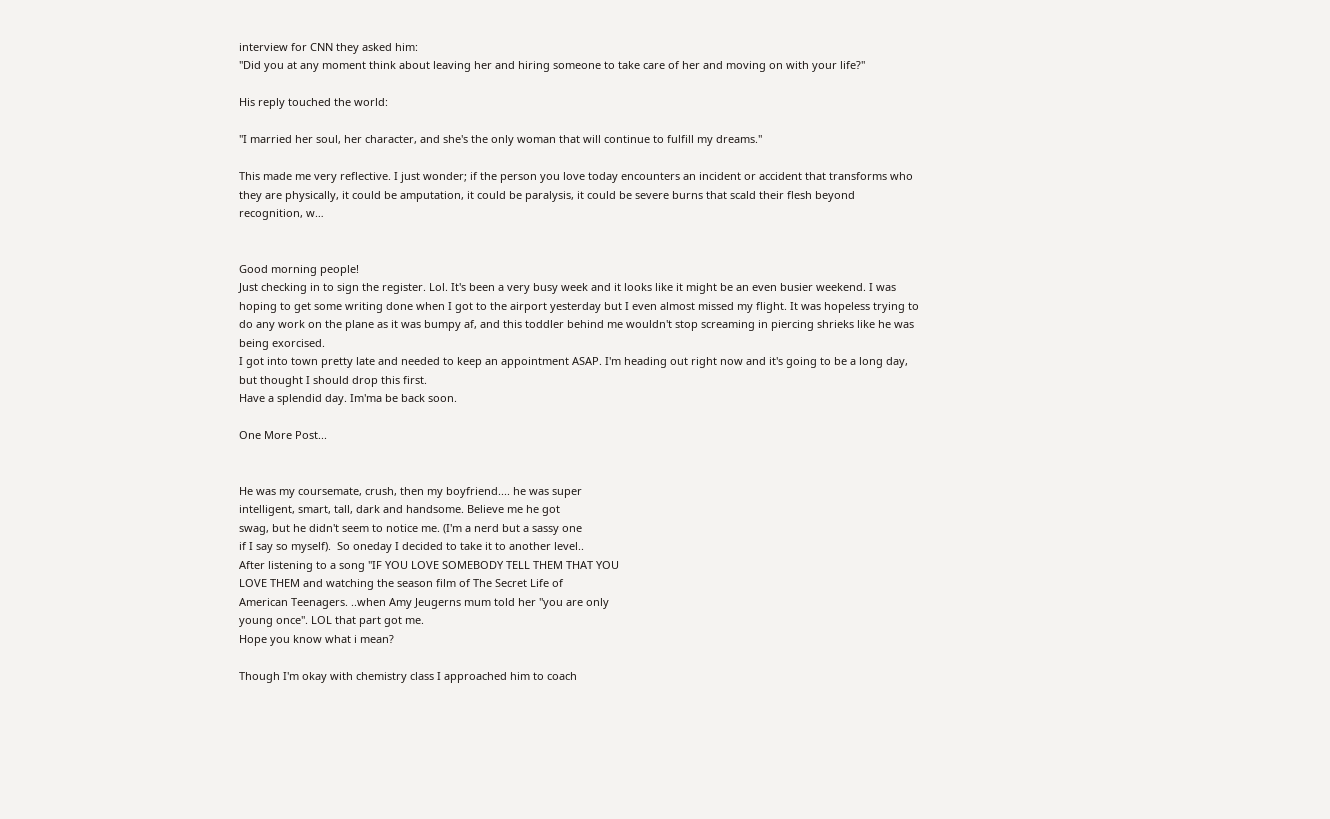interview for CNN they asked him:
"Did you at any moment think about leaving her and hiring someone to take care of her and moving on with your life?"

His reply touched the world:

"I married her soul, her character, and she's the only woman that will continue to fulfill my dreams."

This made me very reflective. I just wonder; if the person you love today encounters an incident or accident that transforms who they are physically, it could be amputation, it could be paralysis, it could be severe burns that scald their flesh beyond recognition, w…


Good morning people!
Just checking in to sign the register. Lol. It's been a very busy week and it looks like it might be an even busier weekend. I was hoping to get some writing done when I got to the airport yesterday but I even almost missed my flight. It was hopeless trying to do any work on the plane as it was bumpy af, and this toddler behind me wouldn't stop screaming in piercing shrieks like he was being exorcised.
I got into town pretty late and needed to keep an appointment ASAP. I'm heading out right now and it's going to be a long day, but thought I should drop this first.
Have a splendid day. Im'ma be back soon.

One More Post...


He was my coursemate, crush, then my boyfriend.... he was super
intelligent, smart, tall, dark and handsome. Believe me he got
swag, but he didn't seem to notice me. (I'm a nerd but a sassy one
if I say so myself).  So oneday I decided to take it to another level..
After listening to a song "IF YOU LOVE SOMEBODY TELL THEM THAT YOU
LOVE THEM and watching the season film of The Secret Life of
American Teenagers. ..when Amy Jeugerns mum told her "you are only
young once". LOL that part got me.
Hope you know what i mean?

Though I'm okay with chemistry class I approached him to coach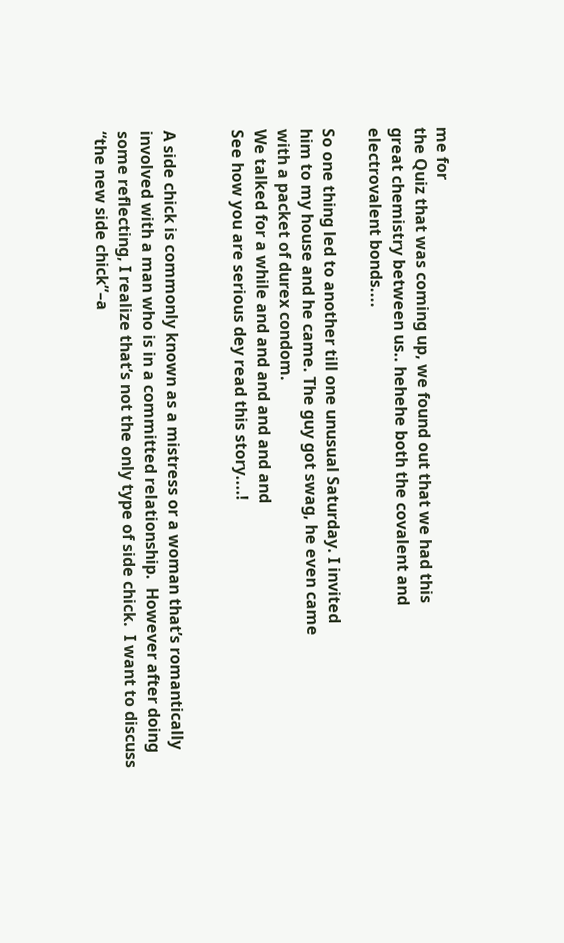me for
the Quiz that was coming up, we found out that we had this
great chemistry between us.. hehehe both the covalent and
electrovalent bonds....

So one thing led to another till one unusual Saturday. I invited
him to my house and he came. The guy got swag, he even came
with a packet of durex condom.
We talked for a while and and and and and and
See how you are serious dey read this story....!


A side chick is commonly known as a mistress or a woman that’s romantically involved with a man who is in a committed relationship.  However after doing some reflecting, I realize that’s not the only type of side chick.  I want to discuss “the new side chick”–a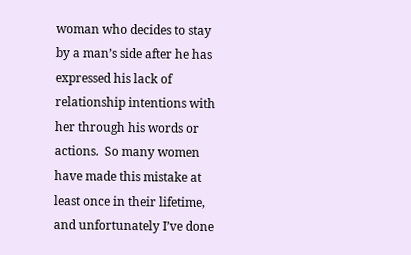woman who decides to stay by a man’s side after he has expressed his lack of relationship intentions with her through his words or actions.  So many women have made this mistake at least once in their lifetime, and unfortunately I’ve done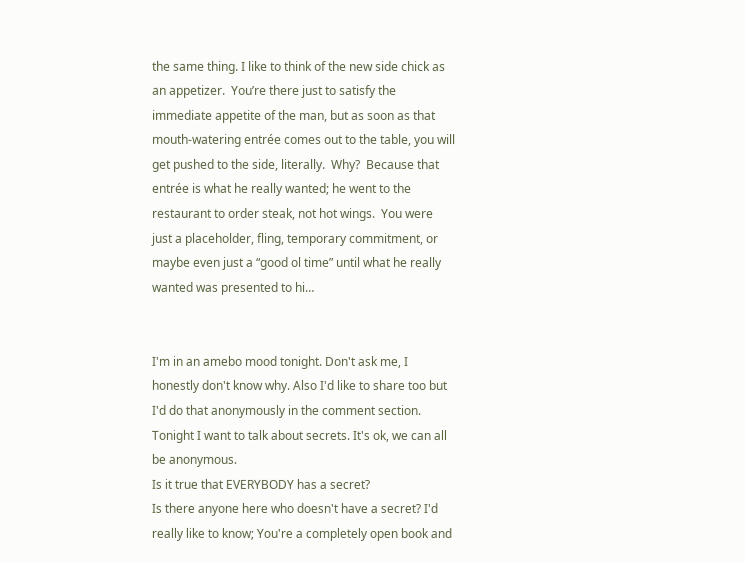the same thing. I like to think of the new side chick as an appetizer.  You’re there just to satisfy the immediate appetite of the man, but as soon as that mouth-watering entrée comes out to the table, you will get pushed to the side, literally.  Why?  Because that entrée is what he really wanted; he went to the restaurant to order steak, not hot wings.  You were just a placeholder, fling, temporary commitment, or  maybe even just a “good ol time” until what he really wanted was presented to hi…


I'm in an amebo mood tonight. Don't ask me, I honestly don't know why. Also I'd like to share too but I'd do that anonymously in the comment section. Tonight I want to talk about secrets. It's ok, we can all be anonymous.
Is it true that EVERYBODY has a secret?
Is there anyone here who doesn't have a secret? I'd really like to know; You're a completely open book and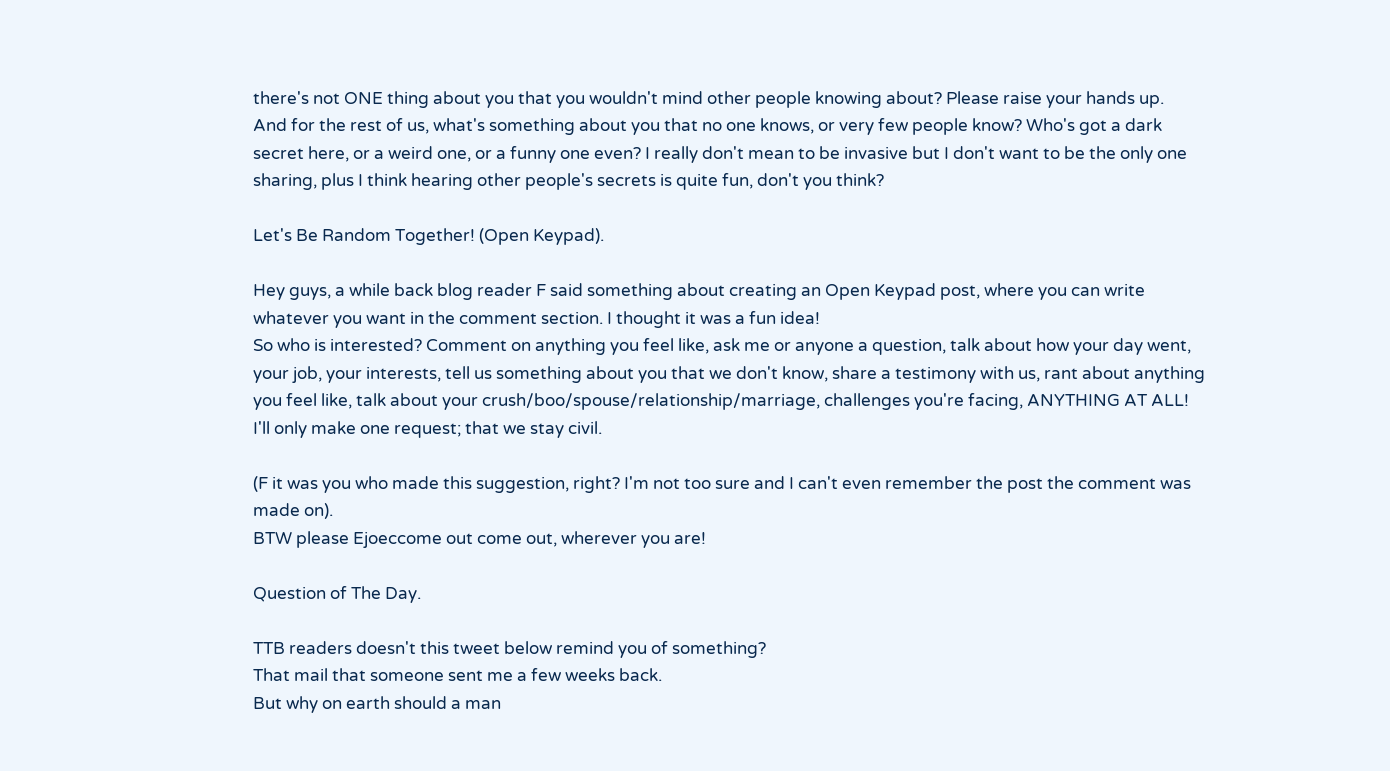there's not ONE thing about you that you wouldn't mind other people knowing about? Please raise your hands up.
And for the rest of us, what's something about you that no one knows, or very few people know? Who's got a dark secret here, or a weird one, or a funny one even? I really don't mean to be invasive but I don't want to be the only one sharing, plus I think hearing other people's secrets is quite fun, don't you think?

Let's Be Random Together! (Open Keypad).

Hey guys, a while back blog reader F said something about creating an Open Keypad post, where you can write whatever you want in the comment section. I thought it was a fun idea!
So who is interested? Comment on anything you feel like, ask me or anyone a question, talk about how your day went, your job, your interests, tell us something about you that we don't know, share a testimony with us, rant about anything you feel like, talk about your crush/boo/spouse/relationship/marriage, challenges you're facing, ANYTHING AT ALL!
I'll only make one request; that we stay civil.

(F it was you who made this suggestion, right? I'm not too sure and I can't even remember the post the comment was made on).
BTW please Ejoeccome out come out, wherever you are!

Question of The Day.

TTB readers doesn't this tweet below remind you of something?
That mail that someone sent me a few weeks back.
But why on earth should a man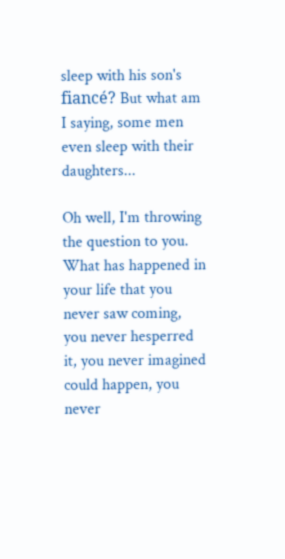sleep with his son's fiancé? But what am I saying, some men even sleep with their daughters...

Oh well, I'm throwing the question to you. What has happened in your life that you never saw coming, you never hesperred it, you never imagined could happen, you never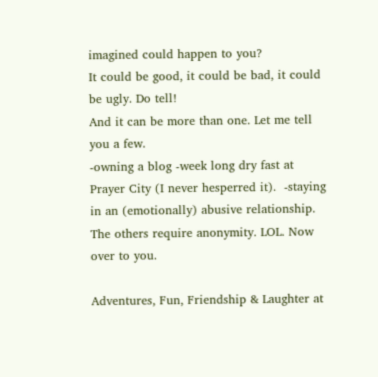imagined could happen to you?
It could be good, it could be bad, it could be ugly. Do tell!
And it can be more than one. Let me tell you a few.
-owning a blog -week long dry fast at Prayer City (I never hesperred it).  -staying in an (emotionally) abusive relationship.
The others require anonymity. LOL. Now over to you.

Adventures, Fun, Friendship & Laughter at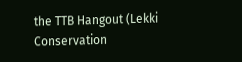the TTB Hangout (Lekki Conservation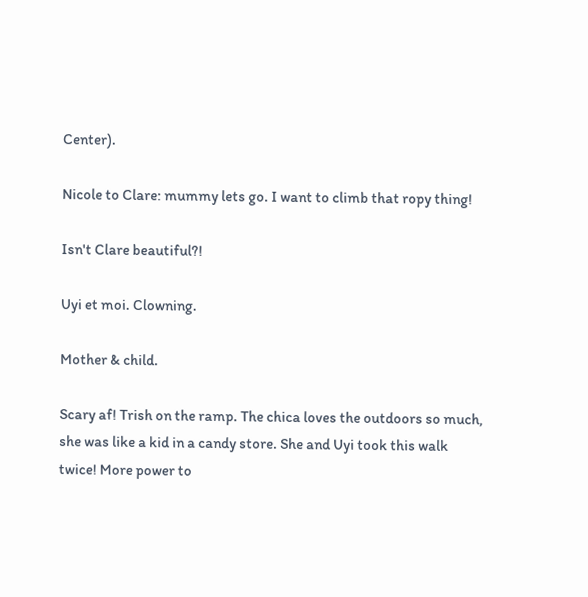Center).

Nicole to Clare: mummy lets go. I want to climb that ropy thing!

Isn't Clare beautiful?!

Uyi et moi. Clowning.

Mother & child.

Scary af! Trish on the ramp. The chica loves the outdoors so much, she was like a kid in a candy store. She and Uyi took this walk twice! More power to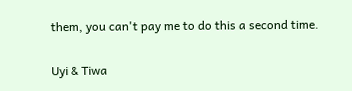them, you can't pay me to do this a second time.

Uyi & Tiwa